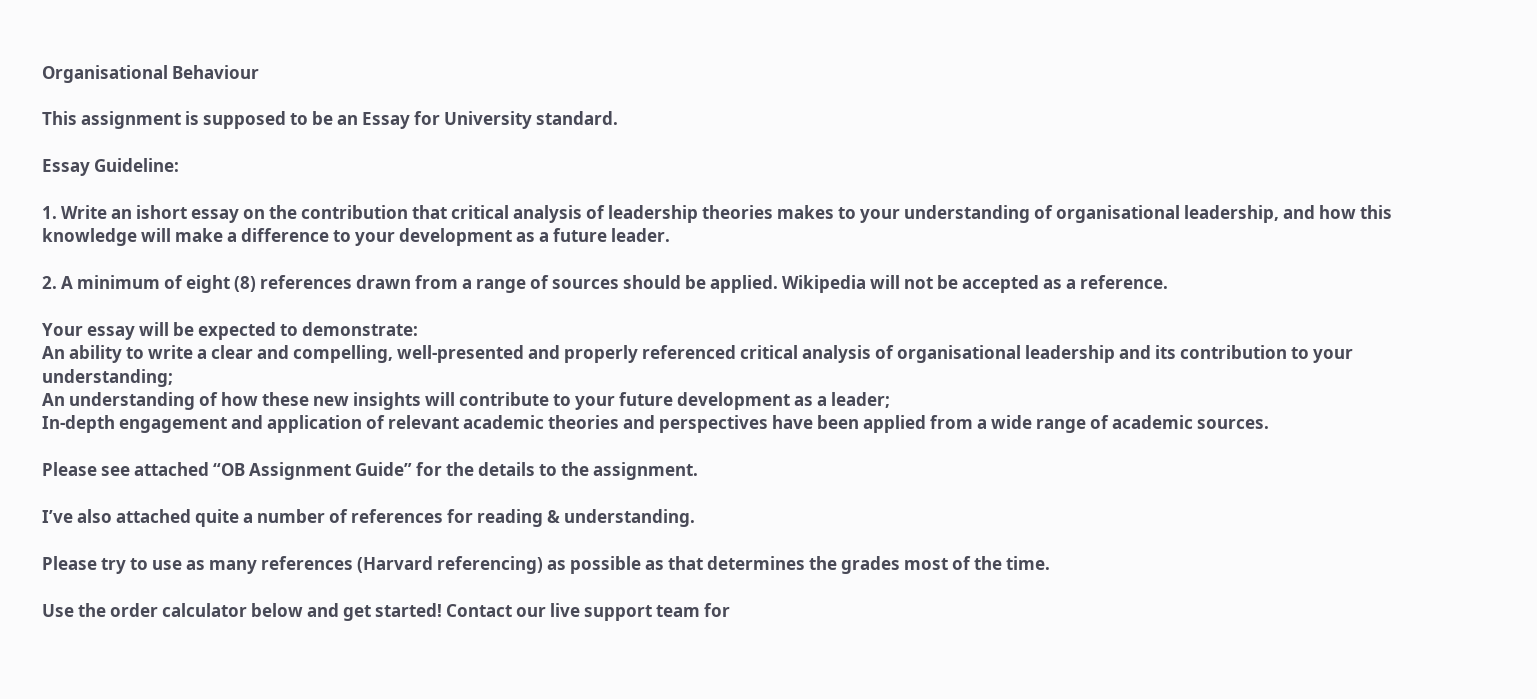Organisational Behaviour

This assignment is supposed to be an Essay for University standard.

Essay Guideline:

1. Write an ishort essay on the contribution that critical analysis of leadership theories makes to your understanding of organisational leadership, and how this knowledge will make a difference to your development as a future leader.

2. A minimum of eight (8) references drawn from a range of sources should be applied. Wikipedia will not be accepted as a reference.

Your essay will be expected to demonstrate:
An ability to write a clear and compelling, well-presented and properly referenced critical analysis of organisational leadership and its contribution to your understanding;
An understanding of how these new insights will contribute to your future development as a leader;
In-depth engagement and application of relevant academic theories and perspectives have been applied from a wide range of academic sources.

Please see attached “OB Assignment Guide” for the details to the assignment.

I’ve also attached quite a number of references for reading & understanding.

Please try to use as many references (Harvard referencing) as possible as that determines the grades most of the time.

Use the order calculator below and get started! Contact our live support team for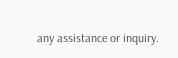any assistance or inquiry.